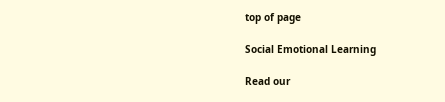top of page

Social Emotional Learning

Read our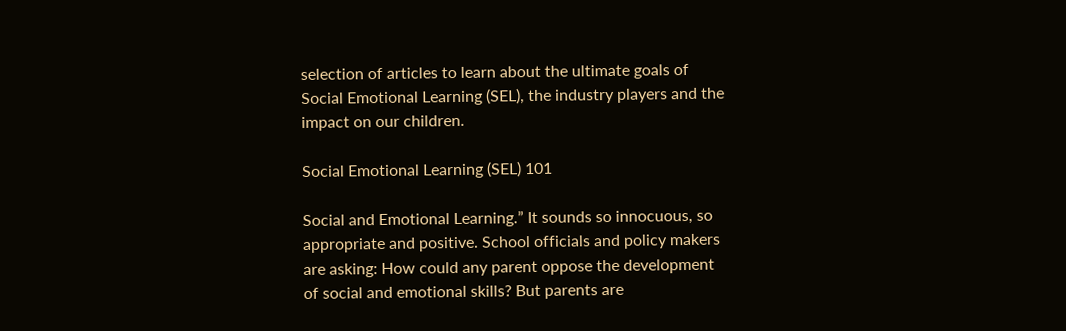selection of articles to learn about the ultimate goals of Social Emotional Learning (SEL), the industry players and the impact on our children.

Social Emotional Learning (SEL) 101

Social and Emotional Learning.” It sounds so innocuous, so appropriate and positive. School officials and policy makers are asking: How could any parent oppose the development of social and emotional skills? But parents are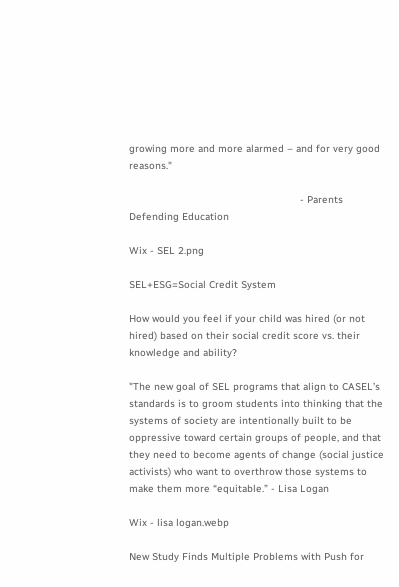growing more and more alarmed – and for very good reasons."

                                                         - Parents Defending Education

Wix - SEL 2.png

SEL+ESG=Social Credit System

How would you feel if your child was hired (or not hired) based on their social credit score vs. their knowledge and ability?

"The new goal of SEL programs that align to CASEL’s standards is to groom students into thinking that the systems of society are intentionally built to be oppressive toward certain groups of people, and that they need to become agents of change (social justice activists) who want to overthrow those systems to make them more “equitable.” - Lisa Logan

Wix - lisa logan.webp

New Study Finds Multiple Problems with Push for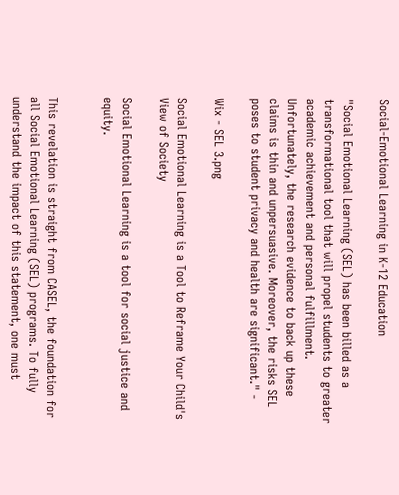Social-Emotional Learning in K-12 Education

"Social Emotional Learning (SEL) has been billed as a transformational tool that will propel students to greater academic achievement and personal fulfillment.  Unfortunately, the research evidence to back up these claims is thin and unpersuasive. Moreover, the risks SEL poses to student privacy and health are significant." -

Wix - SEL 3.png

Social Emotional Learning is a Tool to Reframe Your Child's View of Society

Social Emotional Learning is a tool for social justice and equity.


This revelation is straight from CASEL, the foundation for all Social Emotional Learning (SEL) programs. To fully understand the impact of this statement, one must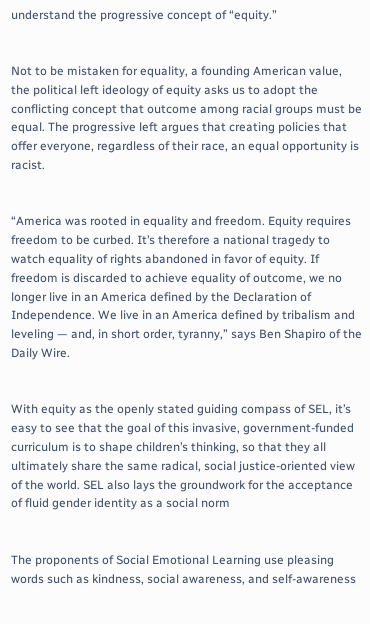understand the progressive concept of “equity.”


Not to be mistaken for equality, a founding American value, the political left ideology of equity asks us to adopt the conflicting concept that outcome among racial groups must be equal. The progressive left argues that creating policies that offer everyone, regardless of their race, an equal opportunity is racist.


“America was rooted in equality and freedom. Equity requires freedom to be curbed. It’s therefore a national tragedy to watch equality of rights abandoned in favor of equity. If freedom is discarded to achieve equality of outcome, we no longer live in an America defined by the Declaration of Independence. We live in an America defined by tribalism and leveling — and, in short order, tyranny,” says Ben Shapiro of the Daily Wire.


With equity as the openly stated guiding compass of SEL, it’s easy to see that the goal of this invasive, government-funded curriculum is to shape children’s thinking, so that they all ultimately share the same radical, social justice-oriented view of the world. SEL also lays the groundwork for the acceptance of fluid gender identity as a social norm


The proponents of Social Emotional Learning use pleasing words such as kindness, social awareness, and self-awareness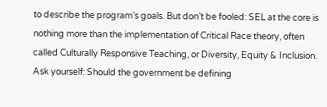to describe the program’s goals. But don’t be fooled: SEL at the core is nothing more than the implementation of Critical Race theory, often called Culturally Responsive Teaching, or Diversity, Equity & Inclusion. Ask yourself: Should the government be defining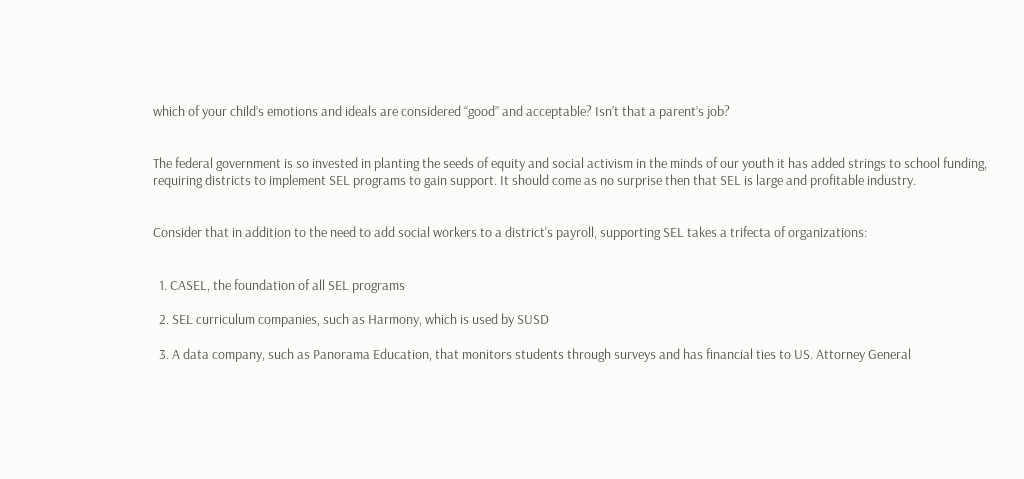which of your child’s emotions and ideals are considered “good” and acceptable? Isn’t that a parent’s job?


The federal government is so invested in planting the seeds of equity and social activism in the minds of our youth it has added strings to school funding, requiring districts to implement SEL programs to gain support. It should come as no surprise then that SEL is large and profitable industry.


Consider that in addition to the need to add social workers to a district's payroll, supporting SEL takes a trifecta of organizations:


  1. CASEL, the foundation of all SEL programs

  2. SEL curriculum companies, such as Harmony, which is used by SUSD

  3. A data company, such as Panorama Education, that monitors students through surveys and has financial ties to US. Attorney General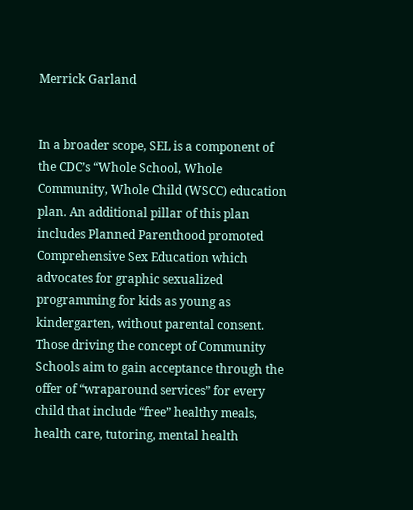Merrick Garland


In a broader scope, SEL is a component of the CDC’s “Whole School, Whole Community, Whole Child (WSCC) education plan. An additional pillar of this plan includes Planned Parenthood promoted Comprehensive Sex Education which advocates for graphic sexualized programming for kids as young as kindergarten, without parental consent. Those driving the concept of Community Schools aim to gain acceptance through the offer of “wraparound services” for every child that include “free” healthy meals, health care, tutoring, mental health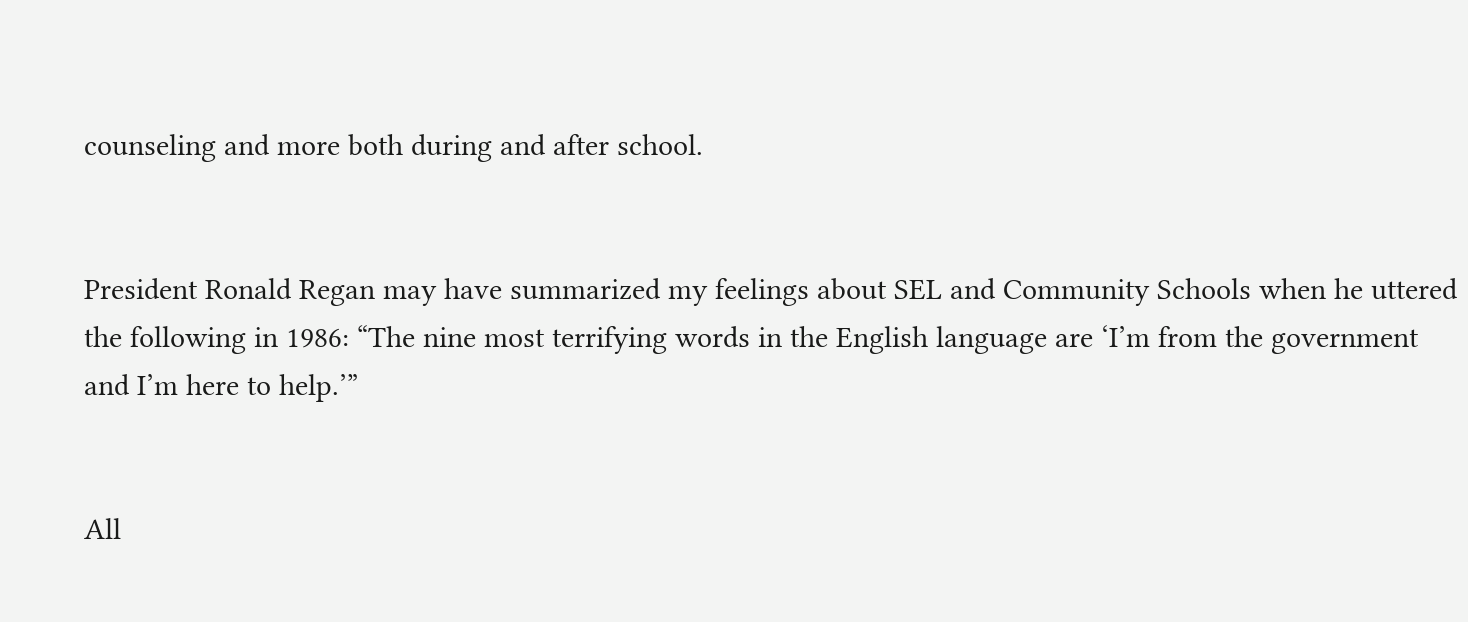counseling and more both during and after school.


President Ronald Regan may have summarized my feelings about SEL and Community Schools when he uttered the following in 1986: “The nine most terrifying words in the English language are ‘I’m from the government and I’m here to help.’”


All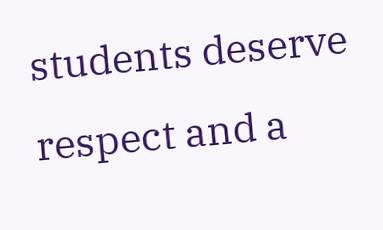students deserve respect and a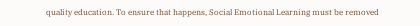quality education. To ensure that happens, Social Emotional Learning must be removed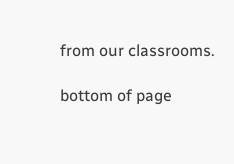from our classrooms.

bottom of page